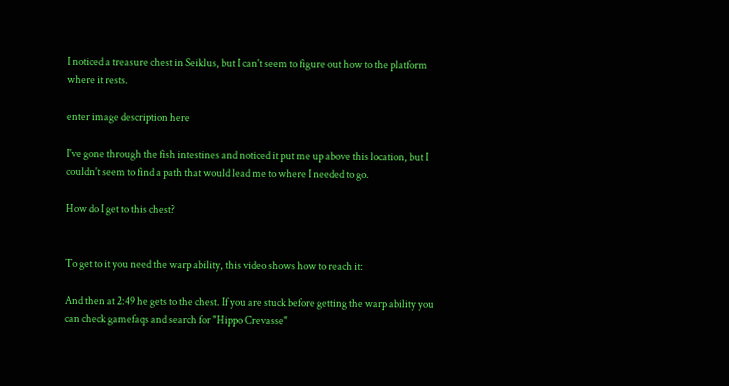I noticed a treasure chest in Seiklus, but I can't seem to figure out how to the platform where it rests.

enter image description here

I've gone through the fish intestines and noticed it put me up above this location, but I couldn't seem to find a path that would lead me to where I needed to go.

How do I get to this chest?


To get to it you need the warp ability, this video shows how to reach it:

And then at 2:49 he gets to the chest. If you are stuck before getting the warp ability you can check gamefaqs and search for "Hippo Crevasse"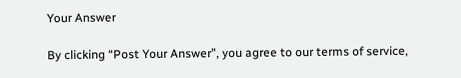Your Answer

By clicking “Post Your Answer”, you agree to our terms of service,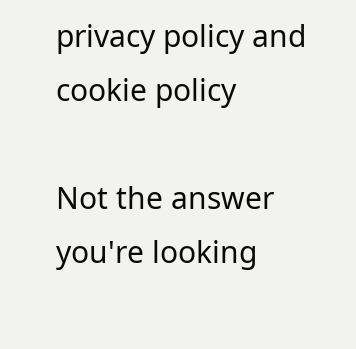privacy policy and cookie policy

Not the answer you're looking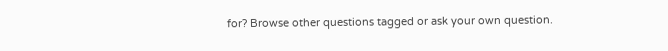for? Browse other questions tagged or ask your own question.